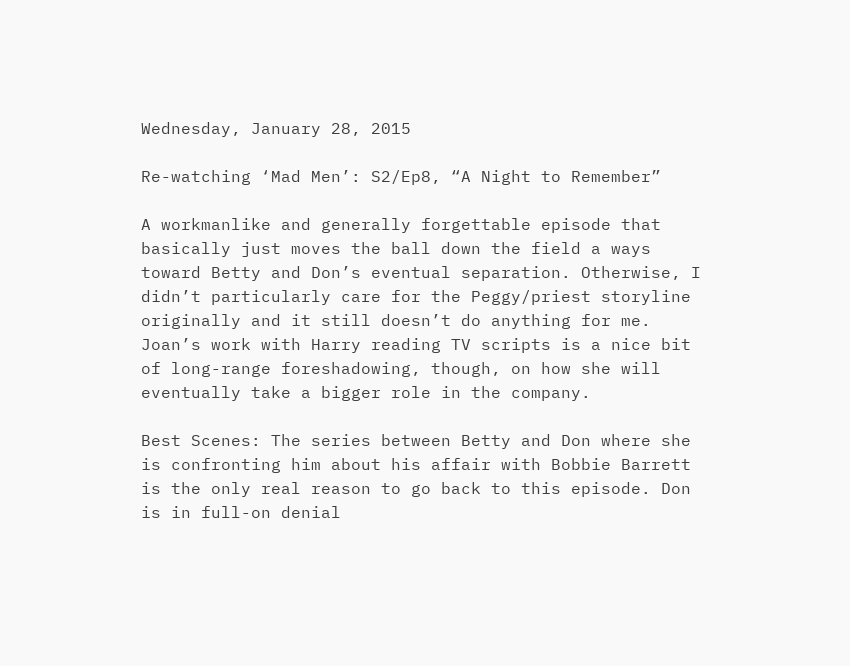Wednesday, January 28, 2015

Re-watching ‘Mad Men’: S2/Ep8, “A Night to Remember”

A workmanlike and generally forgettable episode that basically just moves the ball down the field a ways toward Betty and Don’s eventual separation. Otherwise, I didn’t particularly care for the Peggy/priest storyline originally and it still doesn’t do anything for me. Joan’s work with Harry reading TV scripts is a nice bit of long-range foreshadowing, though, on how she will eventually take a bigger role in the company.

Best Scenes: The series between Betty and Don where she is confronting him about his affair with Bobbie Barrett is the only real reason to go back to this episode. Don is in full-on denial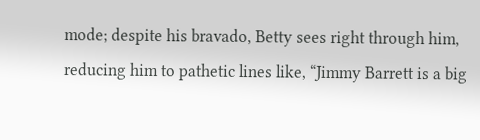mode; despite his bravado, Betty sees right through him, reducing him to pathetic lines like, “Jimmy Barrett is a big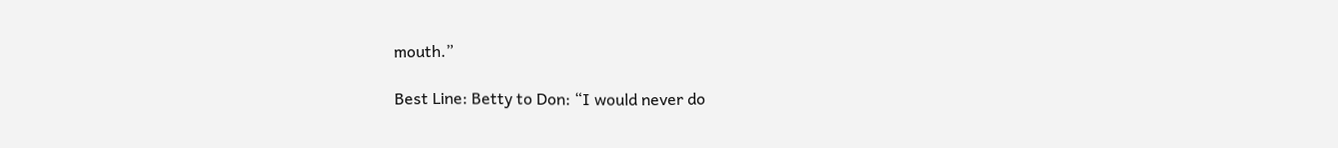mouth.”

Best Line: Betty to Don: “I would never do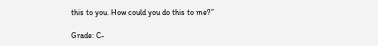this to you. How could you do this to me?”

Grade: C-